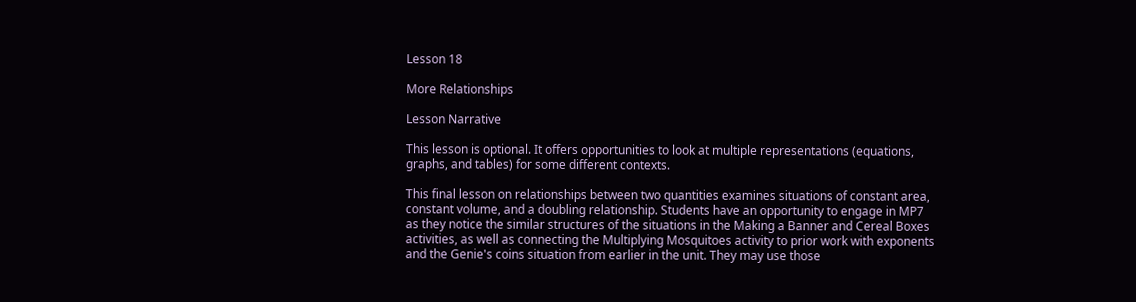Lesson 18

More Relationships

Lesson Narrative

This lesson is optional. It offers opportunities to look at multiple representations (equations, graphs, and tables) for some different contexts.

This final lesson on relationships between two quantities examines situations of constant area, constant volume, and a doubling relationship. Students have an opportunity to engage in MP7 as they notice the similar structures of the situations in the Making a Banner and Cereal Boxes activities, as well as connecting the Multiplying Mosquitoes activity to prior work with exponents and the Genie's coins situation from earlier in the unit. They may use those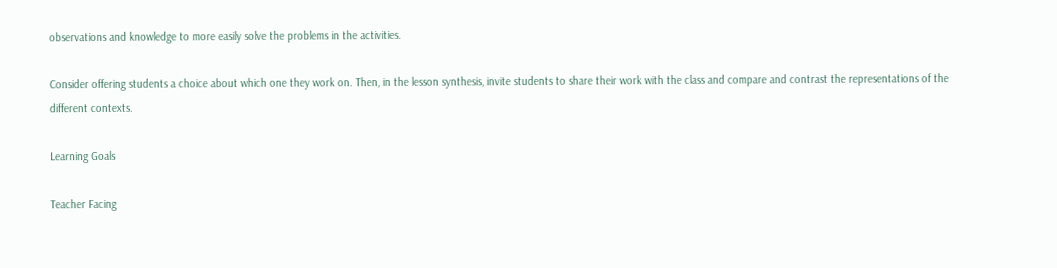observations and knowledge to more easily solve the problems in the activities.

Consider offering students a choice about which one they work on. Then, in the lesson synthesis, invite students to share their work with the class and compare and contrast the representations of the different contexts.

Learning Goals

Teacher Facing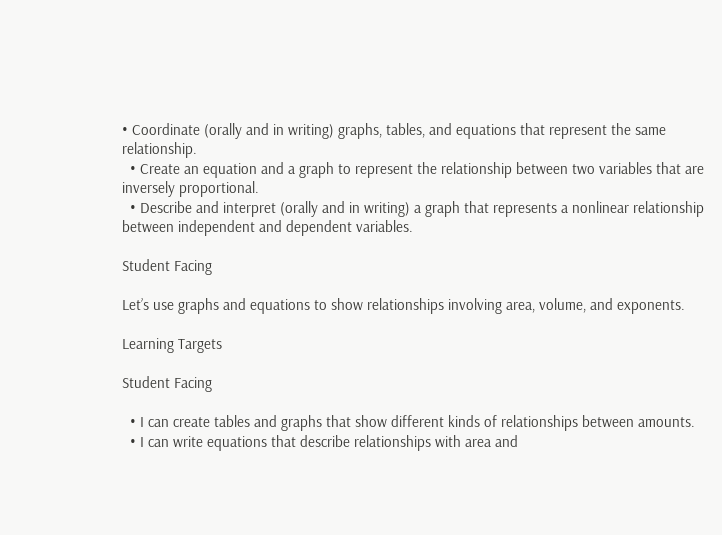• Coordinate (orally and in writing) graphs, tables, and equations that represent the same relationship.
  • Create an equation and a graph to represent the relationship between two variables that are inversely proportional.
  • Describe and interpret (orally and in writing) a graph that represents a nonlinear relationship between independent and dependent variables.

Student Facing

Let’s use graphs and equations to show relationships involving area, volume, and exponents.

Learning Targets

Student Facing

  • I can create tables and graphs that show different kinds of relationships between amounts.
  • I can write equations that describe relationships with area and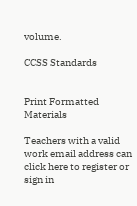volume.

CCSS Standards


Print Formatted Materials

Teachers with a valid work email address can click here to register or sign in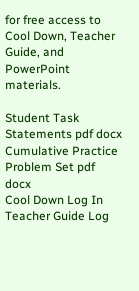for free access to Cool Down, Teacher Guide, and PowerPoint materials.

Student Task Statements pdf docx
Cumulative Practice Problem Set pdf docx
Cool Down Log In
Teacher Guide Log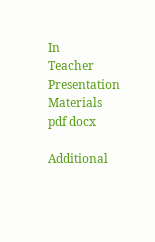In
Teacher Presentation Materials pdf docx

Additional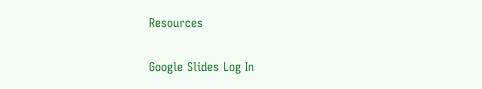Resources

Google Slides Log In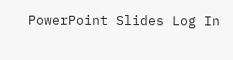PowerPoint Slides Log In